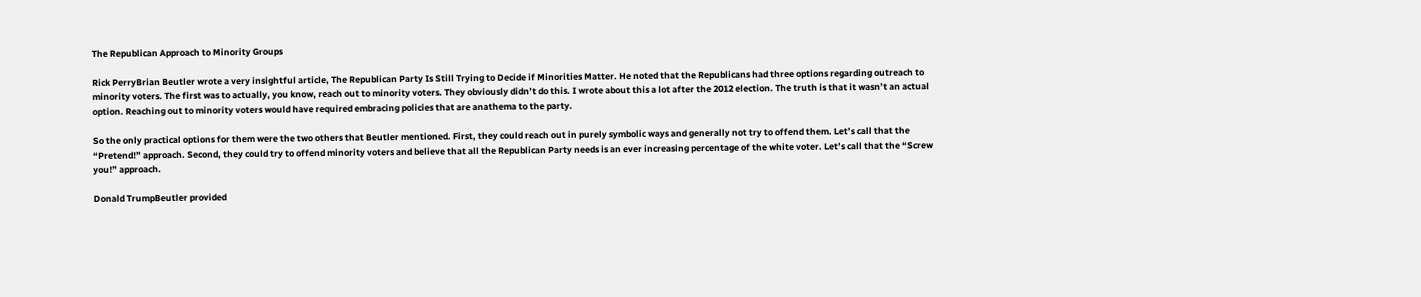The Republican Approach to Minority Groups

Rick PerryBrian Beutler wrote a very insightful article, The Republican Party Is Still Trying to Decide if Minorities Matter. He noted that the Republicans had three options regarding outreach to minority voters. The first was to actually, you know, reach out to minority voters. They obviously didn’t do this. I wrote about this a lot after the 2012 election. The truth is that it wasn’t an actual option. Reaching out to minority voters would have required embracing policies that are anathema to the party.

So the only practical options for them were the two others that Beutler mentioned. First, they could reach out in purely symbolic ways and generally not try to offend them. Let’s call that the “Pretend!” approach. Second, they could try to offend minority voters and believe that all the Republican Party needs is an ever increasing percentage of the white voter. Let’s call that the “Screw you!” approach.

Donald TrumpBeutler provided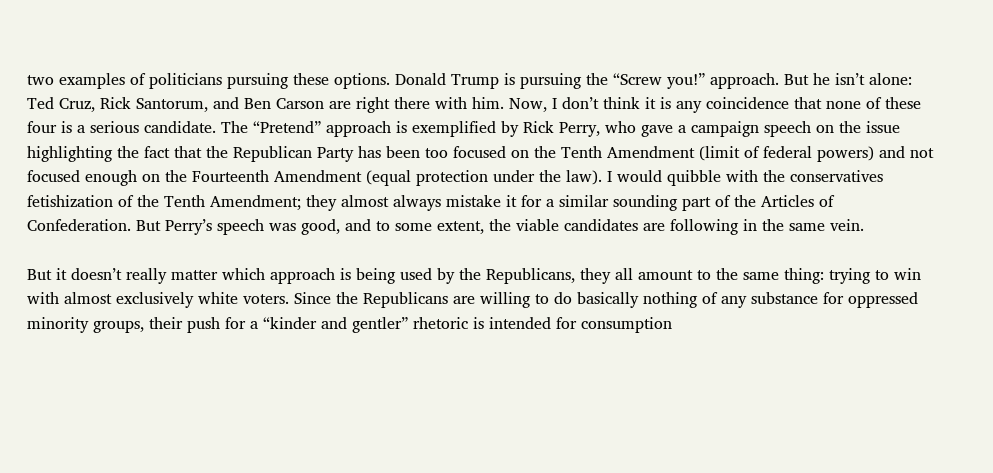two examples of politicians pursuing these options. Donald Trump is pursuing the “Screw you!” approach. But he isn’t alone: Ted Cruz, Rick Santorum, and Ben Carson are right there with him. Now, I don’t think it is any coincidence that none of these four is a serious candidate. The “Pretend” approach is exemplified by Rick Perry, who gave a campaign speech on the issue highlighting the fact that the Republican Party has been too focused on the Tenth Amendment (limit of federal powers) and not focused enough on the Fourteenth Amendment (equal protection under the law). I would quibble with the conservatives fetishization of the Tenth Amendment; they almost always mistake it for a similar sounding part of the Articles of Confederation. But Perry’s speech was good, and to some extent, the viable candidates are following in the same vein.

But it doesn’t really matter which approach is being used by the Republicans, they all amount to the same thing: trying to win with almost exclusively white voters. Since the Republicans are willing to do basically nothing of any substance for oppressed minority groups, their push for a “kinder and gentler” rhetoric is intended for consumption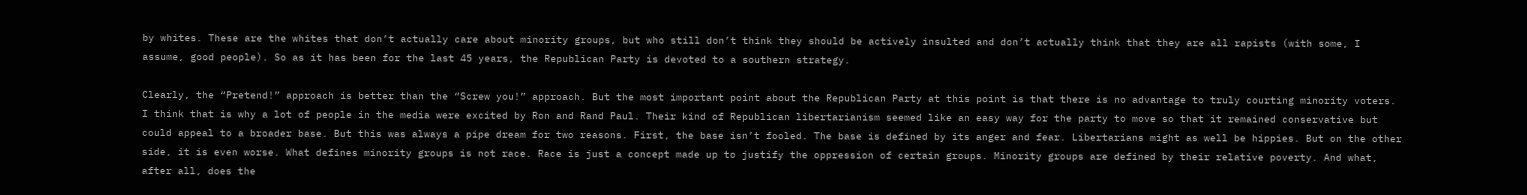by whites. These are the whites that don’t actually care about minority groups, but who still don’t think they should be actively insulted and don’t actually think that they are all rapists (with some, I assume, good people). So as it has been for the last 45 years, the Republican Party is devoted to a southern strategy.

Clearly, the “Pretend!” approach is better than the “Screw you!” approach. But the most important point about the Republican Party at this point is that there is no advantage to truly courting minority voters. I think that is why a lot of people in the media were excited by Ron and Rand Paul. Their kind of Republican libertarianism seemed like an easy way for the party to move so that it remained conservative but could appeal to a broader base. But this was always a pipe dream for two reasons. First, the base isn’t fooled. The base is defined by its anger and fear. Libertarians might as well be hippies. But on the other side, it is even worse. What defines minority groups is not race. Race is just a concept made up to justify the oppression of certain groups. Minority groups are defined by their relative poverty. And what, after all, does the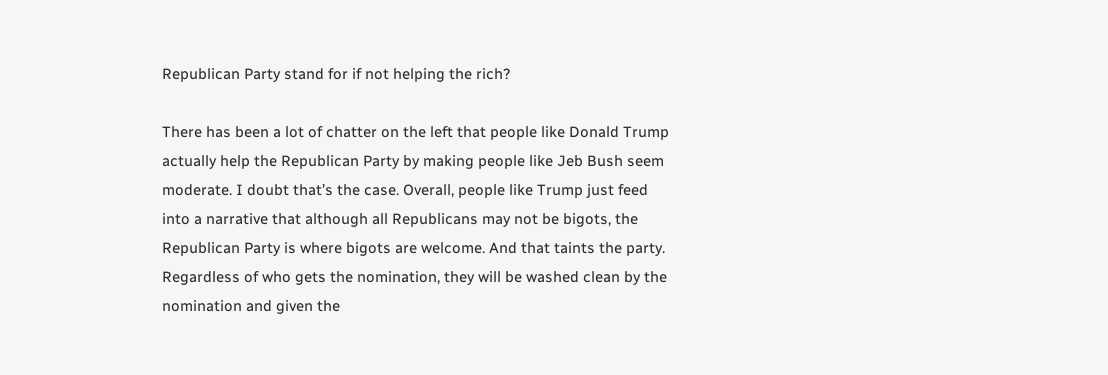Republican Party stand for if not helping the rich?

There has been a lot of chatter on the left that people like Donald Trump actually help the Republican Party by making people like Jeb Bush seem moderate. I doubt that’s the case. Overall, people like Trump just feed into a narrative that although all Republicans may not be bigots, the Republican Party is where bigots are welcome. And that taints the party. Regardless of who gets the nomination, they will be washed clean by the nomination and given the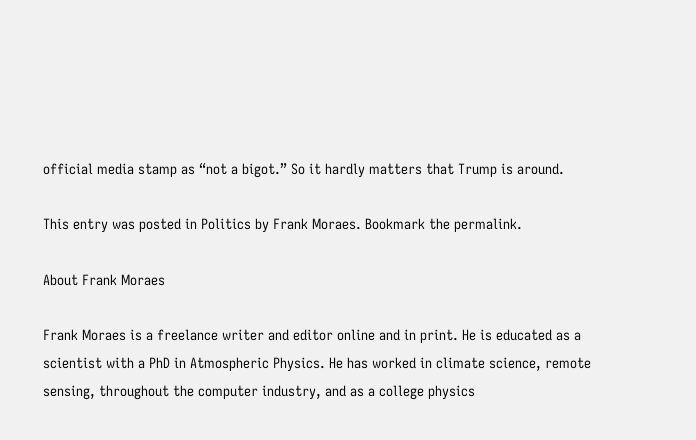official media stamp as “not a bigot.” So it hardly matters that Trump is around.

This entry was posted in Politics by Frank Moraes. Bookmark the permalink.

About Frank Moraes

Frank Moraes is a freelance writer and editor online and in print. He is educated as a scientist with a PhD in Atmospheric Physics. He has worked in climate science, remote sensing, throughout the computer industry, and as a college physics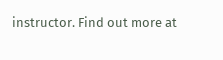instructor. Find out more at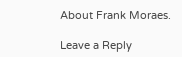About Frank Moraes.

Leave a Reply